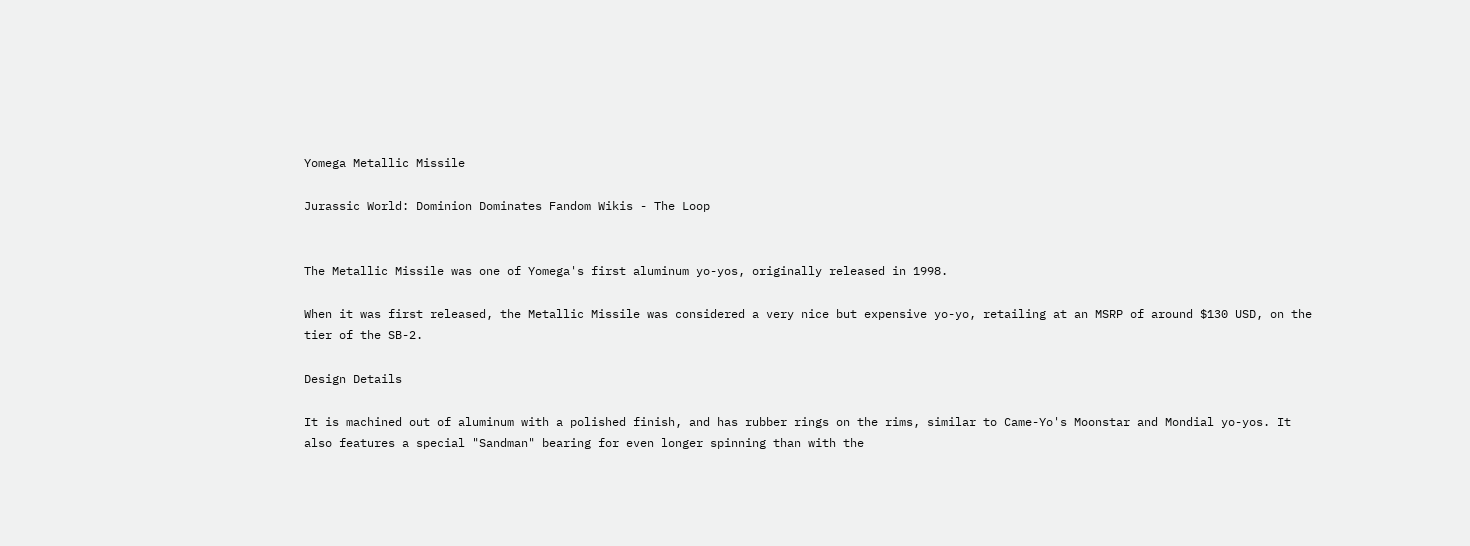Yomega Metallic Missile

Jurassic World: Dominion Dominates Fandom Wikis - The Loop


The Metallic Missile was one of Yomega's first aluminum yo-yos, originally released in 1998.

When it was first released, the Metallic Missile was considered a very nice but expensive yo-yo, retailing at an MSRP of around $130 USD, on the tier of the SB-2.

Design Details

It is machined out of aluminum with a polished finish, and has rubber rings on the rims, similar to Came-Yo's Moonstar and Mondial yo-yos. It also features a special "Sandman" bearing for even longer spinning than with the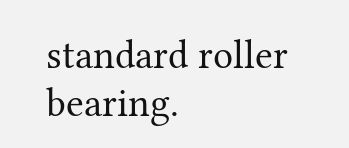standard roller bearing.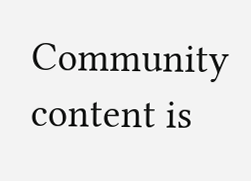Community content is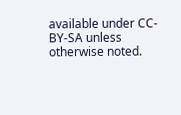available under CC-BY-SA unless otherwise noted.